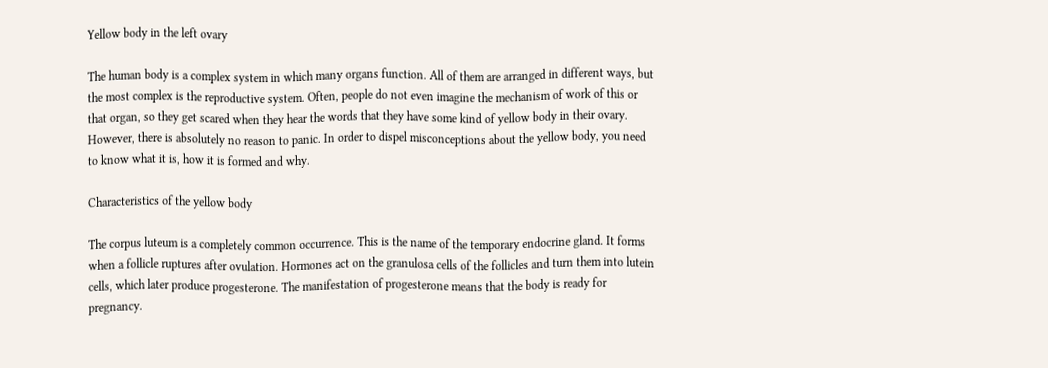Yellow body in the left ovary

The human body is a complex system in which many organs function. All of them are arranged in different ways, but the most complex is the reproductive system. Often, people do not even imagine the mechanism of work of this or that organ, so they get scared when they hear the words that they have some kind of yellow body in their ovary. However, there is absolutely no reason to panic. In order to dispel misconceptions about the yellow body, you need to know what it is, how it is formed and why.

Characteristics of the yellow body

The corpus luteum is a completely common occurrence. This is the name of the temporary endocrine gland. It forms when a follicle ruptures after ovulation. Hormones act on the granulosa cells of the follicles and turn them into lutein cells, which later produce progesterone. The manifestation of progesterone means that the body is ready for pregnancy.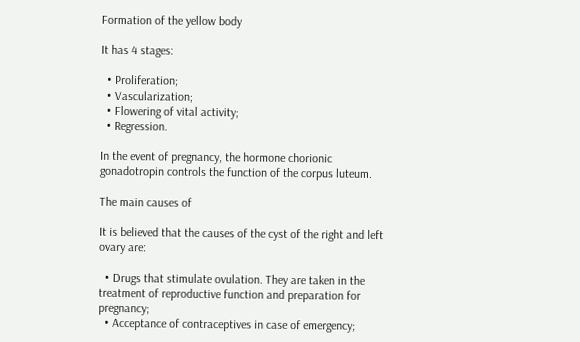Formation of the yellow body

It has 4 stages:

  • Proliferation;
  • Vascularization;
  • Flowering of vital activity;
  • Regression.

In the event of pregnancy, the hormone chorionic gonadotropin controls the function of the corpus luteum.

The main causes of

It is believed that the causes of the cyst of the right and left ovary are:

  • Drugs that stimulate ovulation. They are taken in the treatment of reproductive function and preparation for pregnancy;
  • Acceptance of contraceptives in case of emergency;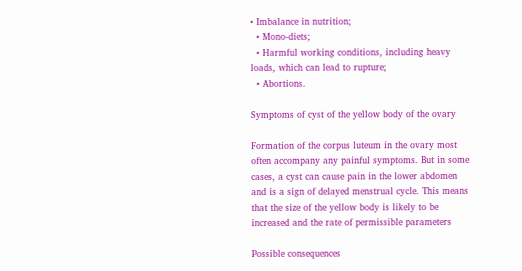• Imbalance in nutrition;
  • Mono-diets;
  • Harmful working conditions, including heavy loads, which can lead to rupture;
  • Abortions.

Symptoms of cyst of the yellow body of the ovary

Formation of the corpus luteum in the ovary most often accompany any painful symptoms. But in some cases, a cyst can cause pain in the lower abdomen and is a sign of delayed menstrual cycle. This means that the size of the yellow body is likely to be increased and the rate of permissible parameters

Possible consequences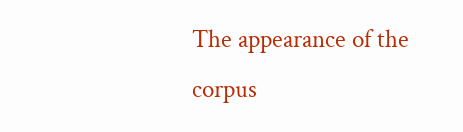The appearance of the corpus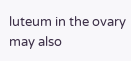luteum in the ovary may also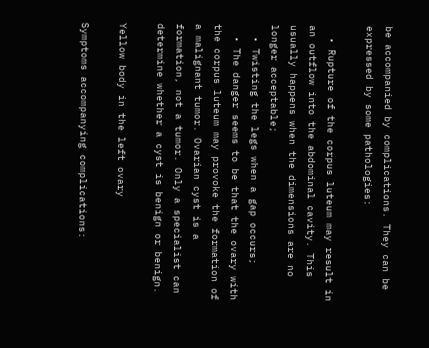be accompanied by complications. They can be expressed by some pathologies:

  • Rupture of the corpus luteum may result in an outflow into the abdominal cavity. This usually happens when the dimensions are no longer acceptable;
  • Twisting the legs when a gap occurs;
  • The danger seems to be that the ovary with the corpus luteum may provoke the formation of a malignant tumor. Ovarian cyst is a formation, not a tumor. Only a specialist can determine whether a cyst is benign or benign.

Yellow body in the left ovary

Symptoms accompanying complications: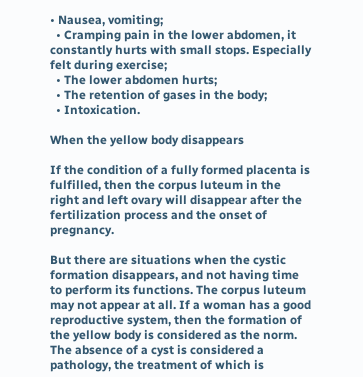• Nausea, vomiting;
  • Cramping pain in the lower abdomen, it constantly hurts with small stops. Especially felt during exercise;
  • The lower abdomen hurts;
  • The retention of gases in the body;
  • Intoxication.

When the yellow body disappears

If the condition of a fully formed placenta is fulfilled, then the corpus luteum in the right and left ovary will disappear after the fertilization process and the onset of pregnancy.

But there are situations when the cystic formation disappears, and not having time to perform its functions. The corpus luteum may not appear at all. If a woman has a good reproductive system, then the formation of the yellow body is considered as the norm. The absence of a cyst is considered a pathology, the treatment of which is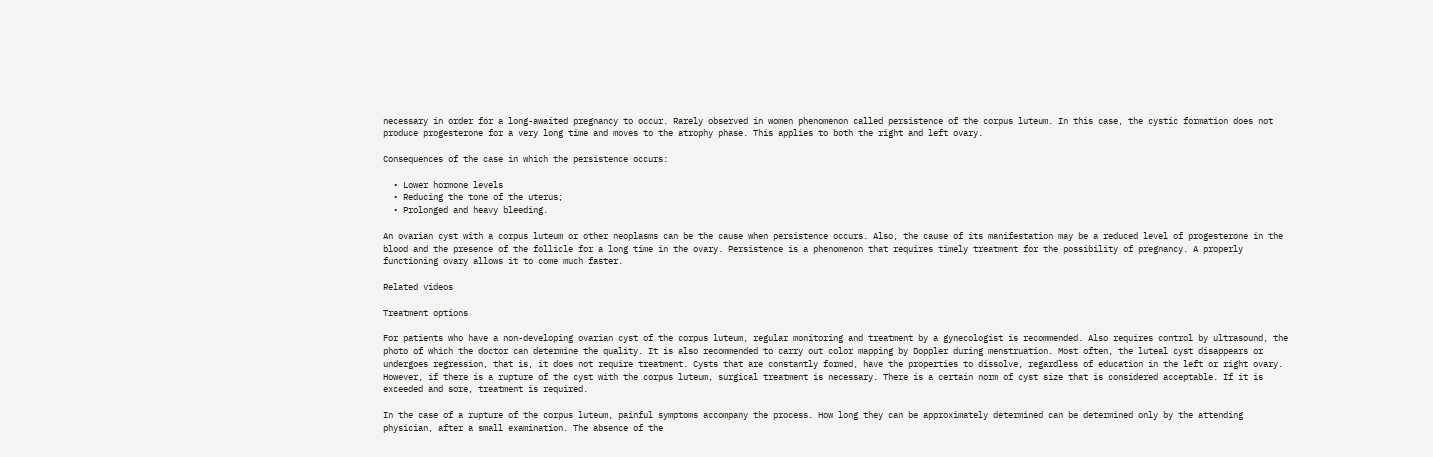necessary in order for a long-awaited pregnancy to occur. Rarely observed in women phenomenon called persistence of the corpus luteum. In this case, the cystic formation does not produce progesterone for a very long time and moves to the atrophy phase. This applies to both the right and left ovary.

Consequences of the case in which the persistence occurs:

  • Lower hormone levels
  • Reducing the tone of the uterus;
  • Prolonged and heavy bleeding.

An ovarian cyst with a corpus luteum or other neoplasms can be the cause when persistence occurs. Also, the cause of its manifestation may be a reduced level of progesterone in the blood and the presence of the follicle for a long time in the ovary. Persistence is a phenomenon that requires timely treatment for the possibility of pregnancy. A properly functioning ovary allows it to come much faster.

Related videos

Treatment options

For patients who have a non-developing ovarian cyst of the corpus luteum, regular monitoring and treatment by a gynecologist is recommended. Also requires control by ultrasound, the photo of which the doctor can determine the quality. It is also recommended to carry out color mapping by Doppler during menstruation. Most often, the luteal cyst disappears or undergoes regression, that is, it does not require treatment. Cysts that are constantly formed, have the properties to dissolve, regardless of education in the left or right ovary. However, if there is a rupture of the cyst with the corpus luteum, surgical treatment is necessary. There is a certain norm of cyst size that is considered acceptable. If it is exceeded and sore, treatment is required.

In the case of a rupture of the corpus luteum, painful symptoms accompany the process. How long they can be approximately determined can be determined only by the attending physician, after a small examination. The absence of the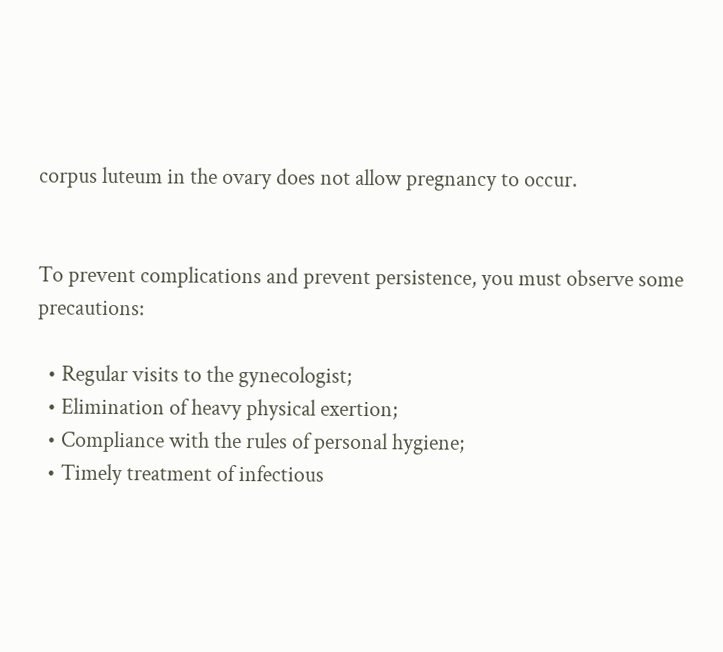corpus luteum in the ovary does not allow pregnancy to occur.


To prevent complications and prevent persistence, you must observe some precautions:

  • Regular visits to the gynecologist;
  • Elimination of heavy physical exertion;
  • Compliance with the rules of personal hygiene;
  • Timely treatment of infectious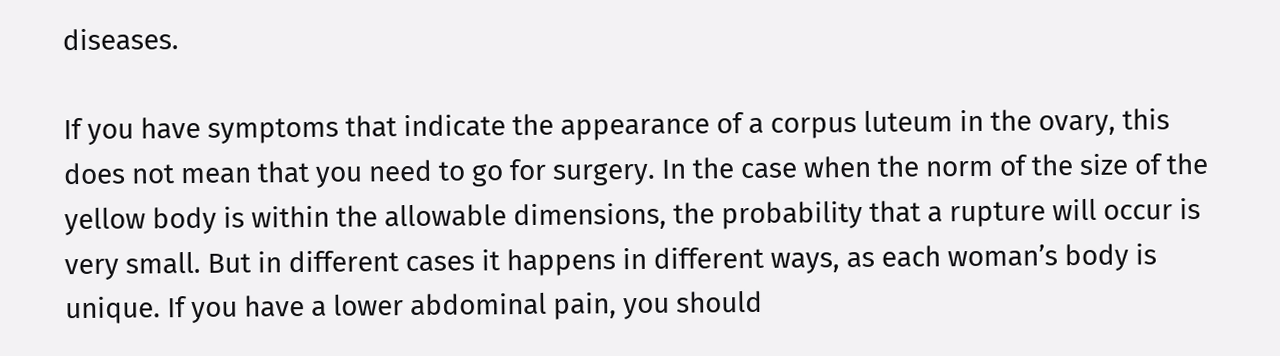diseases.

If you have symptoms that indicate the appearance of a corpus luteum in the ovary, this does not mean that you need to go for surgery. In the case when the norm of the size of the yellow body is within the allowable dimensions, the probability that a rupture will occur is very small. But in different cases it happens in different ways, as each woman’s body is unique. If you have a lower abdominal pain, you should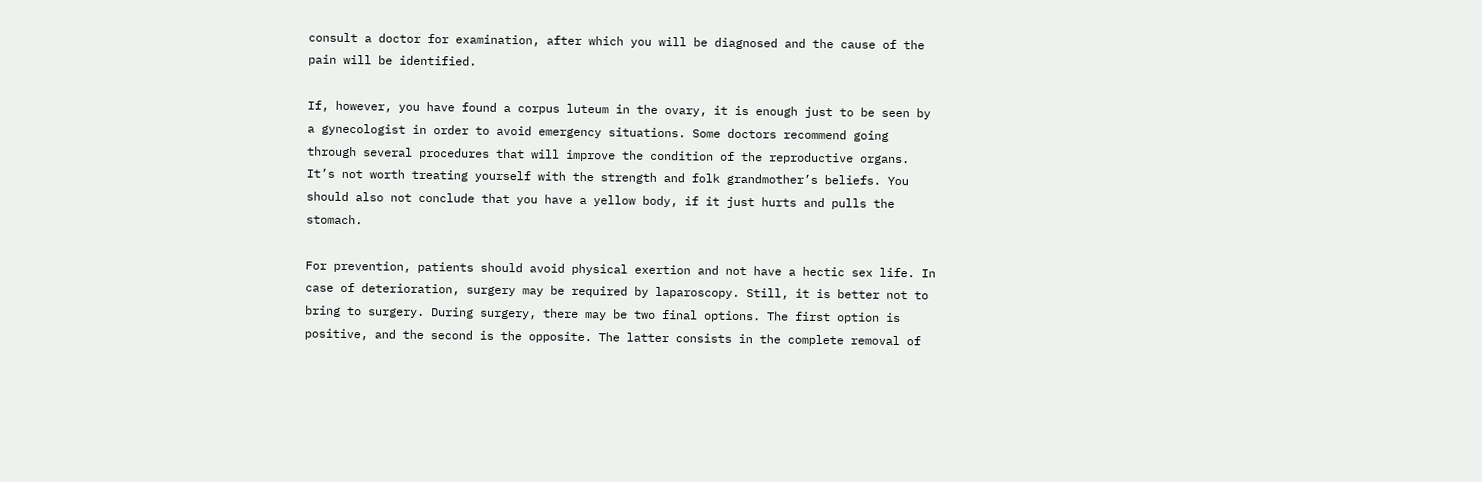consult a doctor for examination, after which you will be diagnosed and the cause of the pain will be identified.

If, however, you have found a corpus luteum in the ovary, it is enough just to be seen by a gynecologist in order to avoid emergency situations. Some doctors recommend going through several procedures that will improve the condition of the reproductive organs. It’s not worth treating yourself with the strength and folk grandmother’s beliefs. You should also not conclude that you have a yellow body, if it just hurts and pulls the stomach.

For prevention, patients should avoid physical exertion and not have a hectic sex life. In case of deterioration, surgery may be required by laparoscopy. Still, it is better not to bring to surgery. During surgery, there may be two final options. The first option is positive, and the second is the opposite. The latter consists in the complete removal of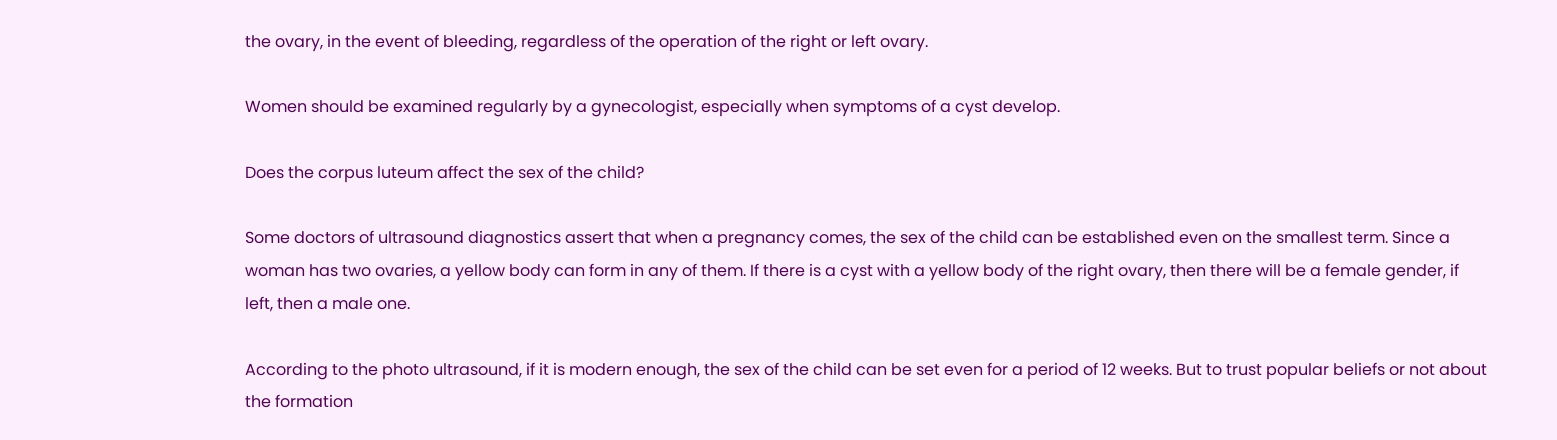the ovary, in the event of bleeding, regardless of the operation of the right or left ovary.

Women should be examined regularly by a gynecologist, especially when symptoms of a cyst develop.

Does the corpus luteum affect the sex of the child?

Some doctors of ultrasound diagnostics assert that when a pregnancy comes, the sex of the child can be established even on the smallest term. Since a woman has two ovaries, a yellow body can form in any of them. If there is a cyst with a yellow body of the right ovary, then there will be a female gender, if left, then a male one.

According to the photo ultrasound, if it is modern enough, the sex of the child can be set even for a period of 12 weeks. But to trust popular beliefs or not about the formation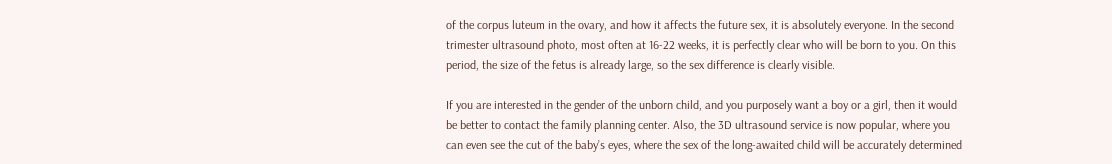of the corpus luteum in the ovary, and how it affects the future sex, it is absolutely everyone. In the second trimester ultrasound photo, most often at 16-22 weeks, it is perfectly clear who will be born to you. On this period, the size of the fetus is already large, so the sex difference is clearly visible.

If you are interested in the gender of the unborn child, and you purposely want a boy or a girl, then it would be better to contact the family planning center. Also, the 3D ultrasound service is now popular, where you can even see the cut of the baby’s eyes, where the sex of the long-awaited child will be accurately determined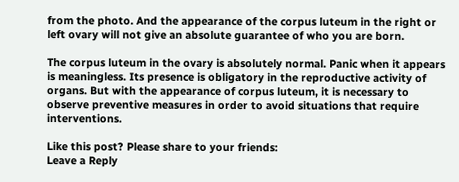from the photo. And the appearance of the corpus luteum in the right or left ovary will not give an absolute guarantee of who you are born.

The corpus luteum in the ovary is absolutely normal. Panic when it appears is meaningless. Its presence is obligatory in the reproductive activity of organs. But with the appearance of corpus luteum, it is necessary to observe preventive measures in order to avoid situations that require interventions.

Like this post? Please share to your friends:
Leave a Reply